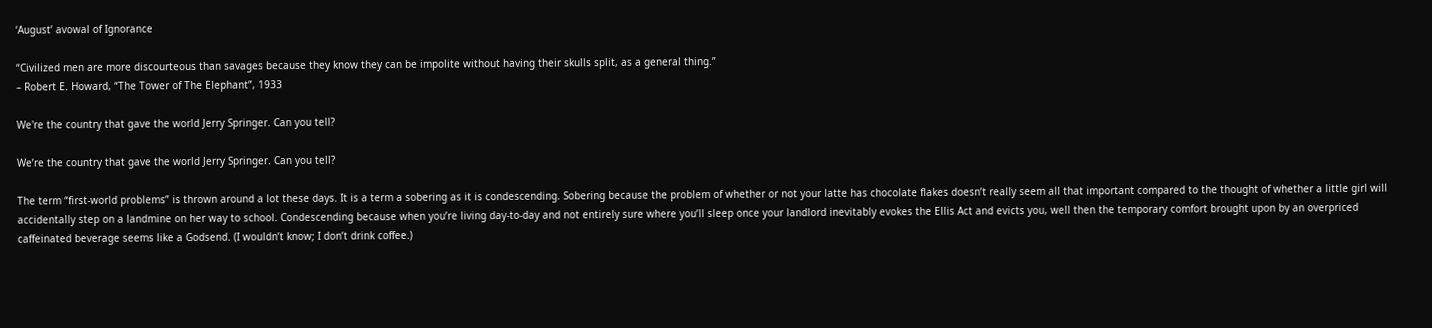‘August’ avowal of Ignorance

“Civilized men are more discourteous than savages because they know they can be impolite without having their skulls split, as a general thing.”
– Robert E. Howard, “The Tower of The Elephant”, 1933

We're the country that gave the world Jerry Springer. Can you tell?

We’re the country that gave the world Jerry Springer. Can you tell?

The term “first-world problems” is thrown around a lot these days. It is a term a sobering as it is condescending. Sobering because the problem of whether or not your latte has chocolate flakes doesn’t really seem all that important compared to the thought of whether a little girl will accidentally step on a landmine on her way to school. Condescending because when you’re living day-to-day and not entirely sure where you’ll sleep once your landlord inevitably evokes the Ellis Act and evicts you, well then the temporary comfort brought upon by an overpriced caffeinated beverage seems like a Godsend. (I wouldn’t know; I don’t drink coffee.)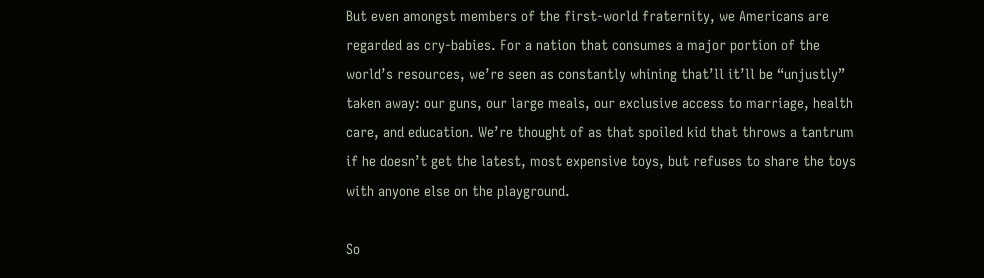But even amongst members of the first-world fraternity, we Americans are regarded as cry-babies. For a nation that consumes a major portion of the world’s resources, we’re seen as constantly whining that’ll it’ll be “unjustly” taken away: our guns, our large meals, our exclusive access to marriage, health care, and education. We’re thought of as that spoiled kid that throws a tantrum if he doesn’t get the latest, most expensive toys, but refuses to share the toys with anyone else on the playground.

So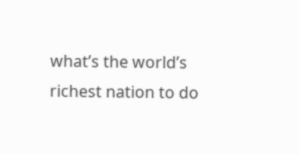what’s the world’s richest nation to do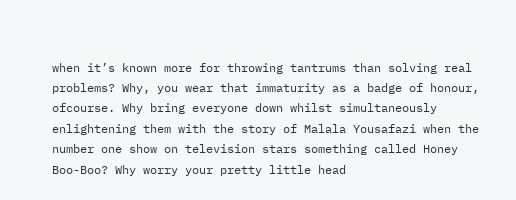when it’s known more for throwing tantrums than solving real problems? Why, you wear that immaturity as a badge of honour, ofcourse. Why bring everyone down whilst simultaneously enlightening them with the story of Malala Yousafazi when the number one show on television stars something called Honey Boo-Boo? Why worry your pretty little head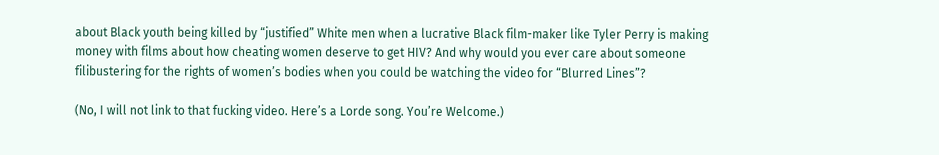about Black youth being killed by “justified” White men when a lucrative Black film-maker like Tyler Perry is making money with films about how cheating women deserve to get HIV? And why would you ever care about someone filibustering for the rights of women’s bodies when you could be watching the video for “Blurred Lines”?

(No, I will not link to that fucking video. Here’s a Lorde song. You’re Welcome.)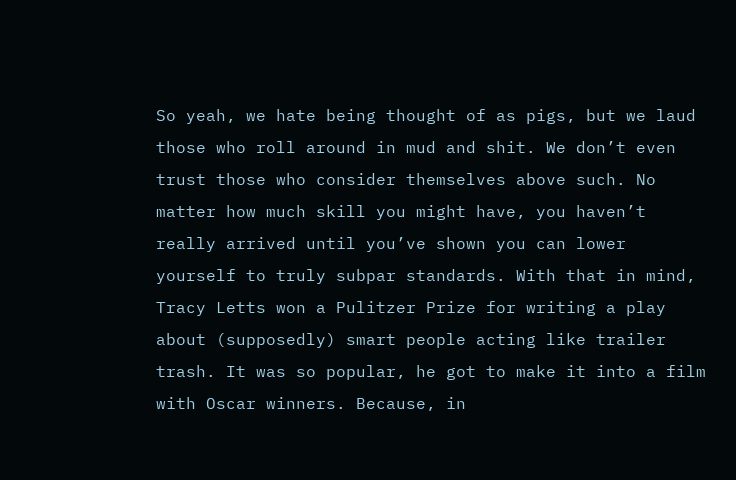So yeah, we hate being thought of as pigs, but we laud those who roll around in mud and shit. We don’t even trust those who consider themselves above such. No matter how much skill you might have, you haven’t really arrived until you’ve shown you can lower yourself to truly subpar standards. With that in mind, Tracy Letts won a Pulitzer Prize for writing a play about (supposedly) smart people acting like trailer trash. It was so popular, he got to make it into a film with Oscar winners. Because, in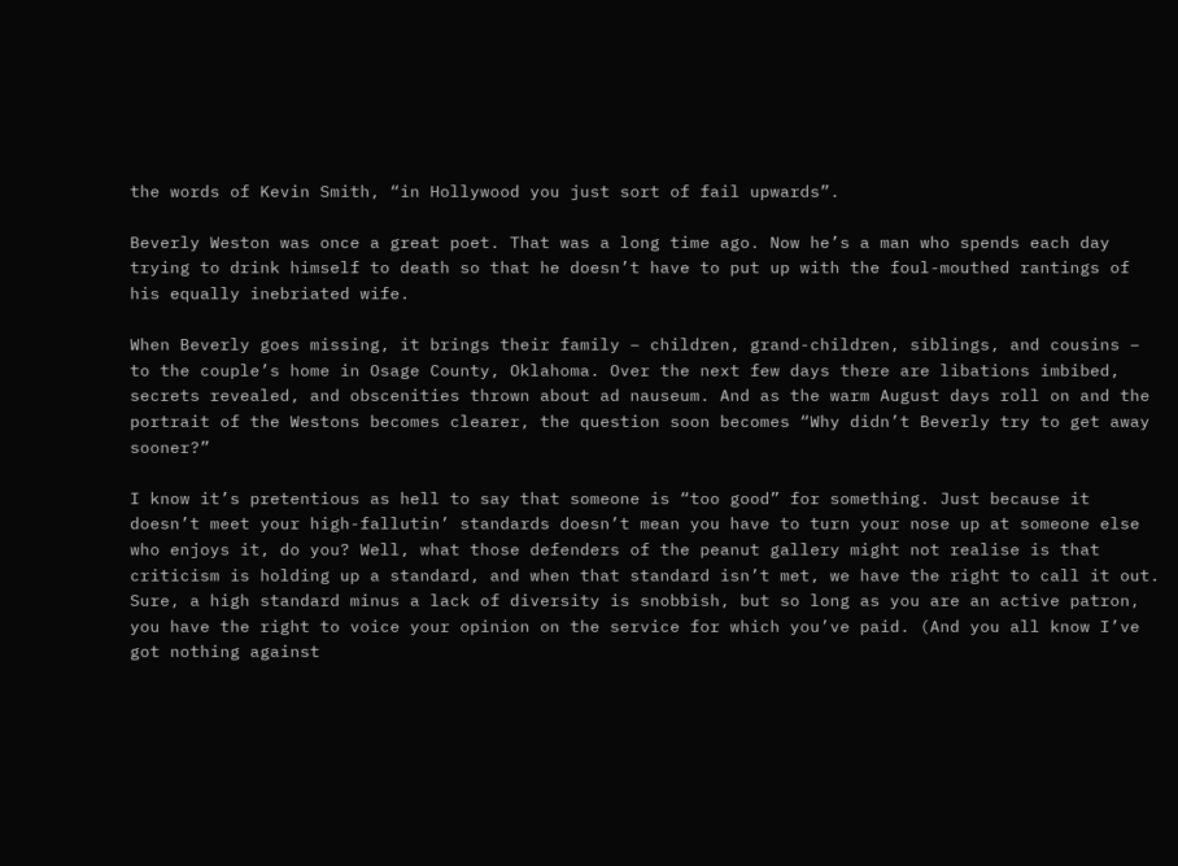the words of Kevin Smith, “in Hollywood you just sort of fail upwards”.

Beverly Weston was once a great poet. That was a long time ago. Now he’s a man who spends each day trying to drink himself to death so that he doesn’t have to put up with the foul-mouthed rantings of his equally inebriated wife.

When Beverly goes missing, it brings their family – children, grand-children, siblings, and cousins – to the couple’s home in Osage County, Oklahoma. Over the next few days there are libations imbibed, secrets revealed, and obscenities thrown about ad nauseum. And as the warm August days roll on and the portrait of the Westons becomes clearer, the question soon becomes “Why didn’t Beverly try to get away sooner?”

I know it’s pretentious as hell to say that someone is “too good” for something. Just because it doesn’t meet your high-fallutin’ standards doesn’t mean you have to turn your nose up at someone else who enjoys it, do you? Well, what those defenders of the peanut gallery might not realise is that criticism is holding up a standard, and when that standard isn’t met, we have the right to call it out. Sure, a high standard minus a lack of diversity is snobbish, but so long as you are an active patron, you have the right to voice your opinion on the service for which you’ve paid. (And you all know I’ve got nothing against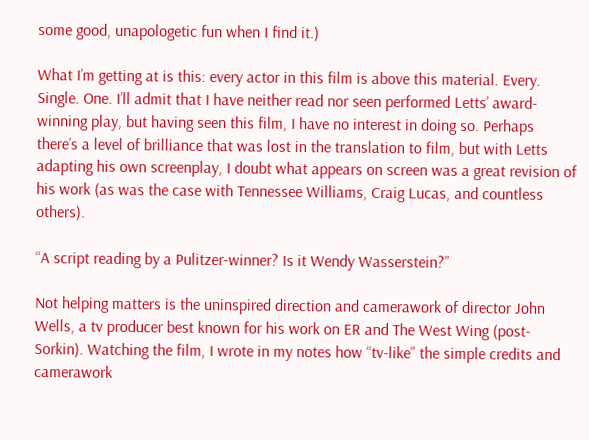some good, unapologetic fun when I find it.)

What I’m getting at is this: every actor in this film is above this material. Every. Single. One. I’ll admit that I have neither read nor seen performed Letts’ award-winning play, but having seen this film, I have no interest in doing so. Perhaps there’s a level of brilliance that was lost in the translation to film, but with Letts adapting his own screenplay, I doubt what appears on screen was a great revision of his work (as was the case with Tennessee Williams, Craig Lucas, and countless others).

“A script reading by a Pulitzer-winner? Is it Wendy Wasserstein?”

Not helping matters is the uninspired direction and camerawork of director John Wells, a tv producer best known for his work on ER and The West Wing (post-Sorkin). Watching the film, I wrote in my notes how “tv-like” the simple credits and camerawork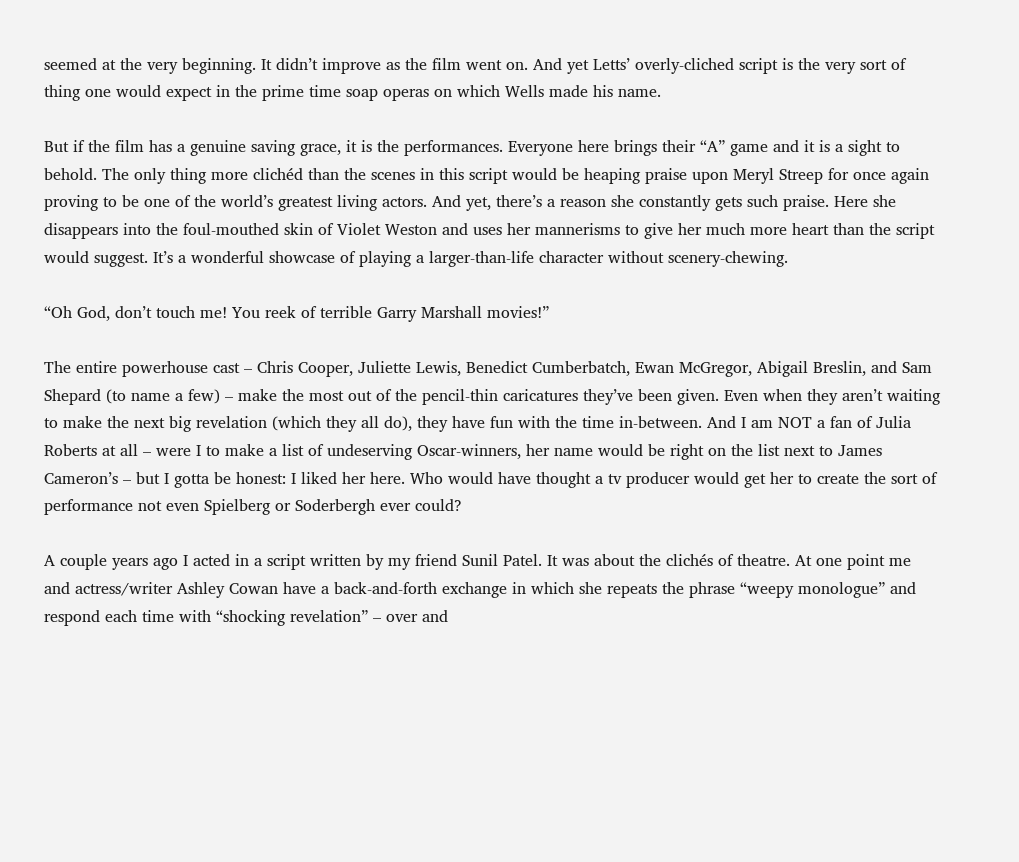seemed at the very beginning. It didn’t improve as the film went on. And yet Letts’ overly-cliched script is the very sort of thing one would expect in the prime time soap operas on which Wells made his name.

But if the film has a genuine saving grace, it is the performances. Everyone here brings their “A” game and it is a sight to behold. The only thing more clichéd than the scenes in this script would be heaping praise upon Meryl Streep for once again proving to be one of the world’s greatest living actors. And yet, there’s a reason she constantly gets such praise. Here she disappears into the foul-mouthed skin of Violet Weston and uses her mannerisms to give her much more heart than the script would suggest. It’s a wonderful showcase of playing a larger-than-life character without scenery-chewing.

“Oh God, don’t touch me! You reek of terrible Garry Marshall movies!”

The entire powerhouse cast – Chris Cooper, Juliette Lewis, Benedict Cumberbatch, Ewan McGregor, Abigail Breslin, and Sam Shepard (to name a few) – make the most out of the pencil-thin caricatures they’ve been given. Even when they aren’t waiting to make the next big revelation (which they all do), they have fun with the time in-between. And I am NOT a fan of Julia Roberts at all – were I to make a list of undeserving Oscar-winners, her name would be right on the list next to James Cameron’s – but I gotta be honest: I liked her here. Who would have thought a tv producer would get her to create the sort of performance not even Spielberg or Soderbergh ever could?

A couple years ago I acted in a script written by my friend Sunil Patel. It was about the clichés of theatre. At one point me and actress/writer Ashley Cowan have a back-and-forth exchange in which she repeats the phrase “weepy monologue” and respond each time with “shocking revelation” – over and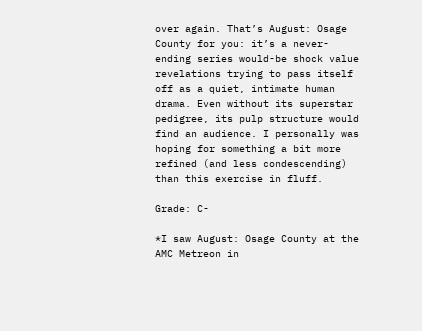over again. That’s August: Osage County for you: it’s a never-ending series would-be shock value revelations trying to pass itself off as a quiet, intimate human drama. Even without its superstar pedigree, its pulp structure would find an audience. I personally was hoping for something a bit more refined (and less condescending) than this exercise in fluff.

Grade: C-

*I saw August: Osage County at the AMC Metreon in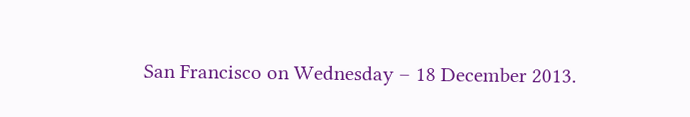San Francisco on Wednesday – 18 December 2013.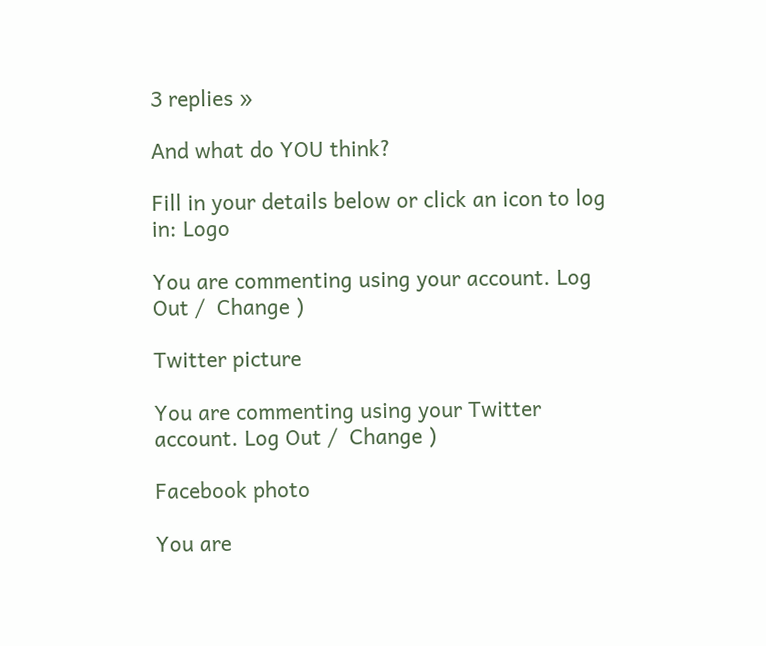3 replies »

And what do YOU think?

Fill in your details below or click an icon to log in: Logo

You are commenting using your account. Log Out /  Change )

Twitter picture

You are commenting using your Twitter account. Log Out /  Change )

Facebook photo

You are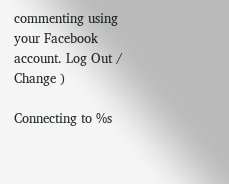commenting using your Facebook account. Log Out /  Change )

Connecting to %s